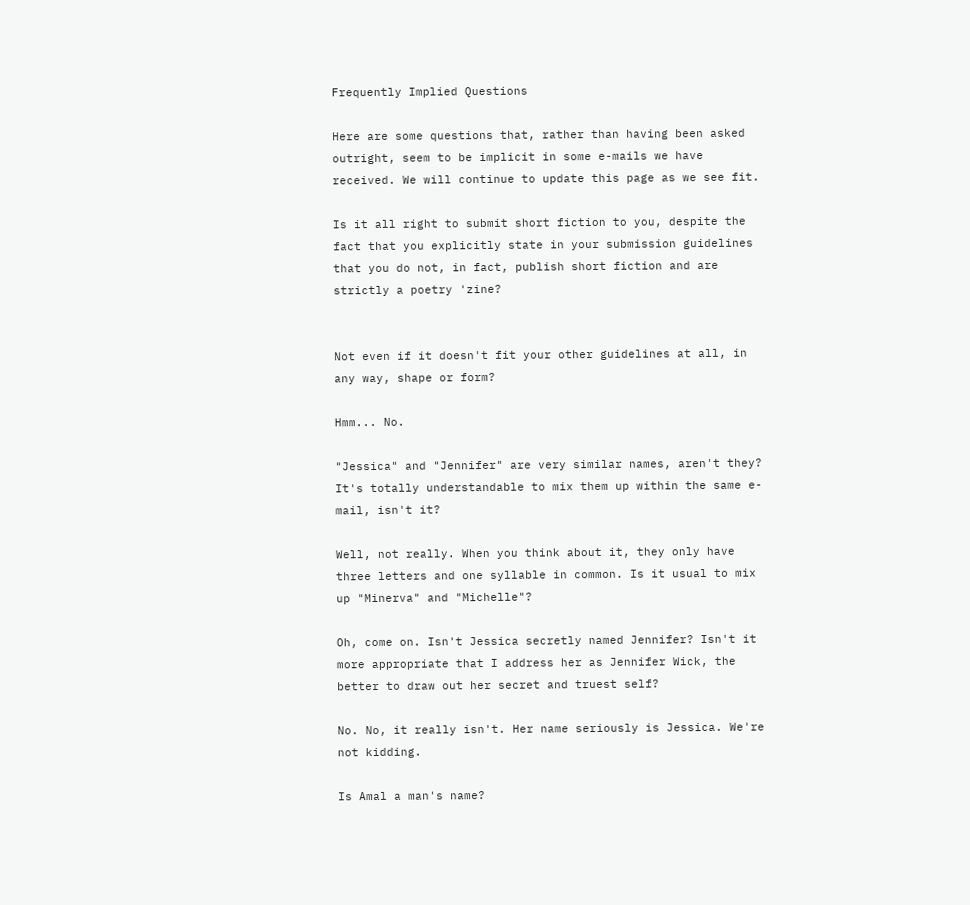Frequently Implied Questions

Here are some questions that, rather than having been asked outright, seem to be implicit in some e-mails we have received. We will continue to update this page as we see fit.

Is it all right to submit short fiction to you, despite the fact that you explicitly state in your submission guidelines that you do not, in fact, publish short fiction and are strictly a poetry 'zine?


Not even if it doesn't fit your other guidelines at all, in any way, shape or form?

Hmm... No.

"Jessica" and "Jennifer" are very similar names, aren't they? It's totally understandable to mix them up within the same e-mail, isn't it?

Well, not really. When you think about it, they only have three letters and one syllable in common. Is it usual to mix up "Minerva" and "Michelle"?

Oh, come on. Isn't Jessica secretly named Jennifer? Isn't it more appropriate that I address her as Jennifer Wick, the better to draw out her secret and truest self?

No. No, it really isn't. Her name seriously is Jessica. We're not kidding.

Is Amal a man's name?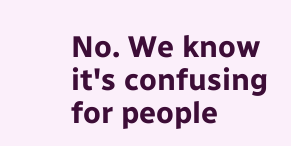No. We know it's confusing for people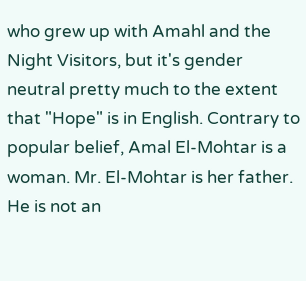who grew up with Amahl and the Night Visitors, but it's gender neutral pretty much to the extent that "Hope" is in English. Contrary to popular belief, Amal El-Mohtar is a woman. Mr. El-Mohtar is her father. He is not an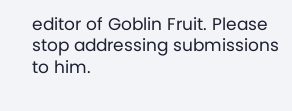editor of Goblin Fruit. Please stop addressing submissions to him.